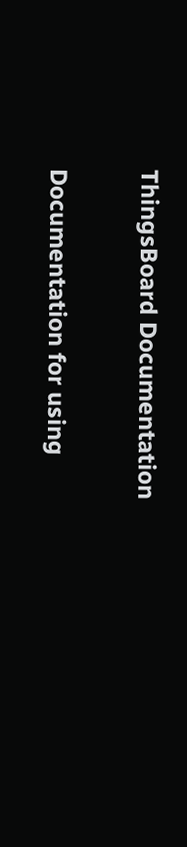ThingsBoard Documentation

Documentation for using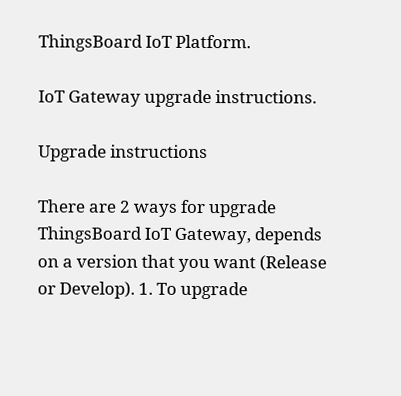ThingsBoard IoT Platform.

IoT Gateway upgrade instructions.

Upgrade instructions

There are 2 ways for upgrade ThingsBoard IoT Gateway, depends on a version that you want (Release or Develop). 1. To upgrade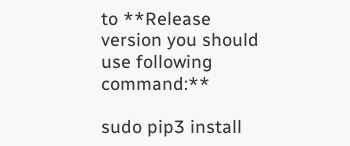to **Release version you should use following command:**

sudo pip3 install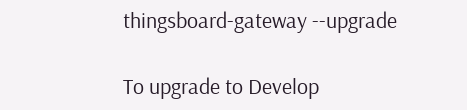thingsboard-gateway --upgrade

To upgrade to Develop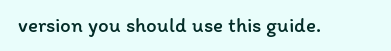version you should use this guide.